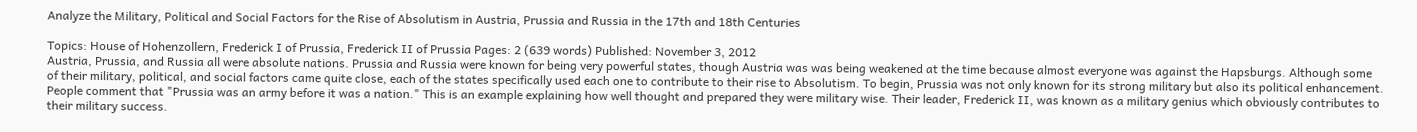Analyze the Military, Political and Social Factors for the Rise of Absolutism in Austria, Prussia and Russia in the 17th and 18th Centuries

Topics: House of Hohenzollern, Frederick I of Prussia, Frederick II of Prussia Pages: 2 (639 words) Published: November 3, 2012
Austria, Prussia, and Russia all were absolute nations. Prussia and Russia were known for being very powerful states, though Austria was was being weakened at the time because almost everyone was against the Hapsburgs. Although some of their military, political, and social factors came quite close, each of the states specifically used each one to contribute to their rise to Absolutism. To begin, Prussia was not only known for its strong military but also its political enhancement. People comment that "Prussia was an army before it was a nation." This is an example explaining how well thought and prepared they were military wise. Their leader, Frederick II, was known as a military genius which obviously contributes to their military success.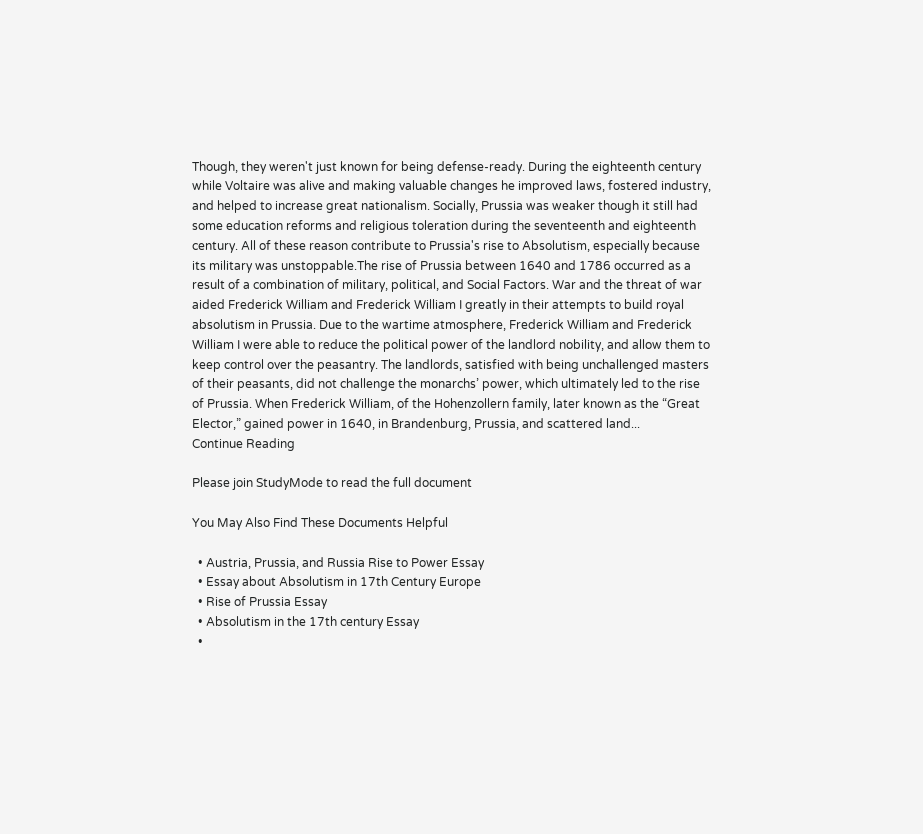Though, they weren't just known for being defense-ready. During the eighteenth century while Voltaire was alive and making valuable changes he improved laws, fostered industry, and helped to increase great nationalism. Socially, Prussia was weaker though it still had some education reforms and religious toleration during the seventeenth and eighteenth century. All of these reason contribute to Prussia's rise to Absolutism, especially because its military was unstoppable.The rise of Prussia between 1640 and 1786 occurred as a result of a combination of military, political, and Social Factors. War and the threat of war aided Frederick William and Frederick William I greatly in their attempts to build royal absolutism in Prussia. Due to the wartime atmosphere, Frederick William and Frederick William I were able to reduce the political power of the landlord nobility, and allow them to keep control over the peasantry. The landlords, satisfied with being unchallenged masters of their peasants, did not challenge the monarchs’ power, which ultimately led to the rise of Prussia. When Frederick William, of the Hohenzollern family, later known as the “Great Elector,” gained power in 1640, in Brandenburg, Prussia, and scattered land...
Continue Reading

Please join StudyMode to read the full document

You May Also Find These Documents Helpful

  • Austria, Prussia, and Russia Rise to Power Essay
  • Essay about Absolutism in 17th Century Europe
  • Rise of Prussia Essay
  • Absolutism in the 17th century Essay
  •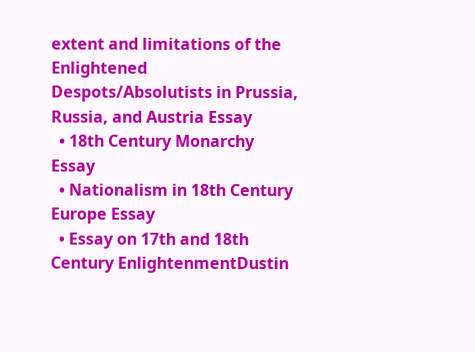extent and limitations of the Enlightened Despots/Absolutists in Prussia, Russia, and Austria Essay
  • 18th Century Monarchy Essay
  • Nationalism in 18th Century Europe Essay
  • Essay on 17th and 18th Century EnlightenmentDustin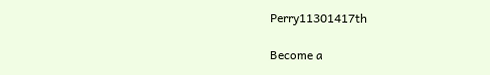Perry11301417th

Become a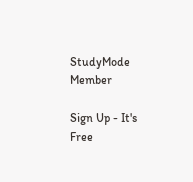StudyMode Member

Sign Up - It's Free